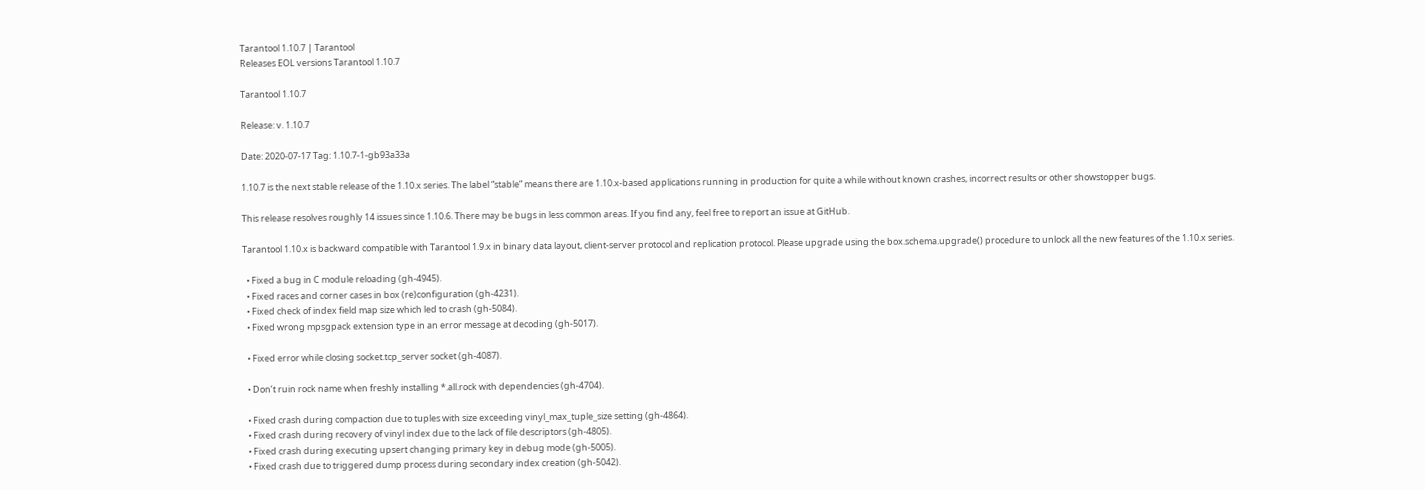Tarantool 1.10.7 | Tarantool
Releases EOL versions Tarantool 1.10.7

Tarantool 1.10.7

Release: v. 1.10.7

Date: 2020-07-17 Tag: 1.10.7-1-gb93a33a

1.10.7 is the next stable release of the 1.10.x series. The label “stable” means there are 1.10.x-based applications running in production for quite a while without known crashes, incorrect results or other showstopper bugs.

This release resolves roughly 14 issues since 1.10.6. There may be bugs in less common areas. If you find any, feel free to report an issue at GitHub.

Tarantool 1.10.x is backward compatible with Tarantool 1.9.x in binary data layout, client-server protocol and replication protocol. Please upgrade using the box.schema.upgrade() procedure to unlock all the new features of the 1.10.x series.

  • Fixed a bug in C module reloading (gh-4945).
  • Fixed races and corner cases in box (re)configuration (gh-4231).
  • Fixed check of index field map size which led to crash (gh-5084).
  • Fixed wrong mpsgpack extension type in an error message at decoding (gh-5017).

  • Fixed error while closing socket.tcp_server socket (gh-4087).

  • Don’t ruin rock name when freshly installing *.all.rock with dependencies (gh-4704).

  • Fixed crash during compaction due to tuples with size exceeding vinyl_max_tuple_size setting (gh-4864).
  • Fixed crash during recovery of vinyl index due to the lack of file descriptors (gh-4805).
  • Fixed crash during executing upsert changing primary key in debug mode (gh-5005).
  • Fixed crash due to triggered dump process during secondary index creation (gh-5042).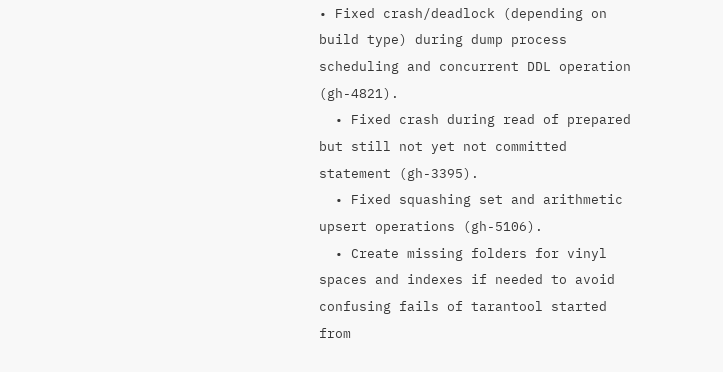• Fixed crash/deadlock (depending on build type) during dump process scheduling and concurrent DDL operation (gh-4821).
  • Fixed crash during read of prepared but still not yet not committed statement (gh-3395).
  • Fixed squashing set and arithmetic upsert operations (gh-5106).
  • Create missing folders for vinyl spaces and indexes if needed to avoid confusing fails of tarantool started from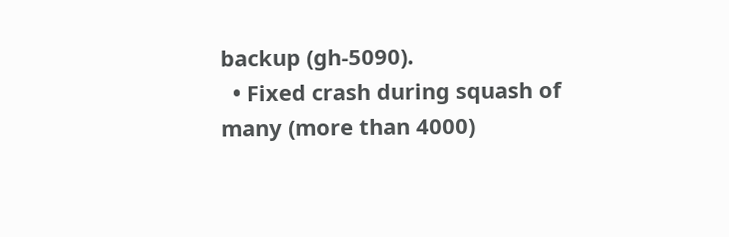backup (gh-5090).
  • Fixed crash during squash of many (more than 4000)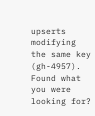upserts modifying the same key (gh-4957).
Found what you were looking for?